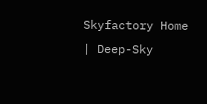Skyfactory Home | Deep-Sky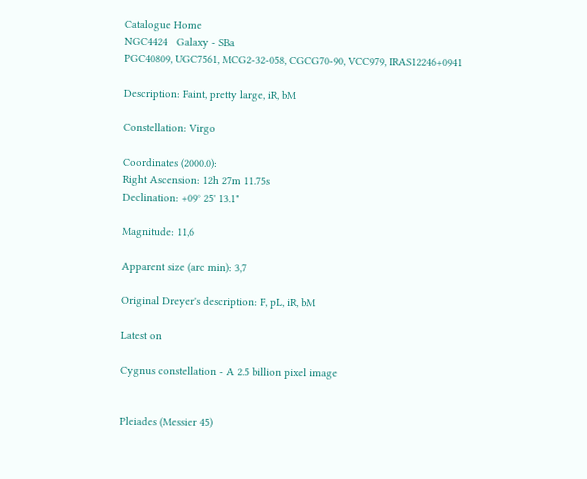Catalogue Home
NGC4424   Galaxy - SBa
PGC40809, UGC7561, MCG2-32-058, CGCG70-90, VCC979, IRAS12246+0941

Description: Faint, pretty large, iR, bM

Constellation: Virgo

Coordinates (2000.0):
Right Ascension: 12h 27m 11.75s
Declination: +09° 25' 13.1"

Magnitude: 11,6

Apparent size (arc min): 3,7

Original Dreyer's description: F, pL, iR, bM

Latest on

Cygnus constellation - A 2.5 billion pixel image


Pleiades (Messier 45)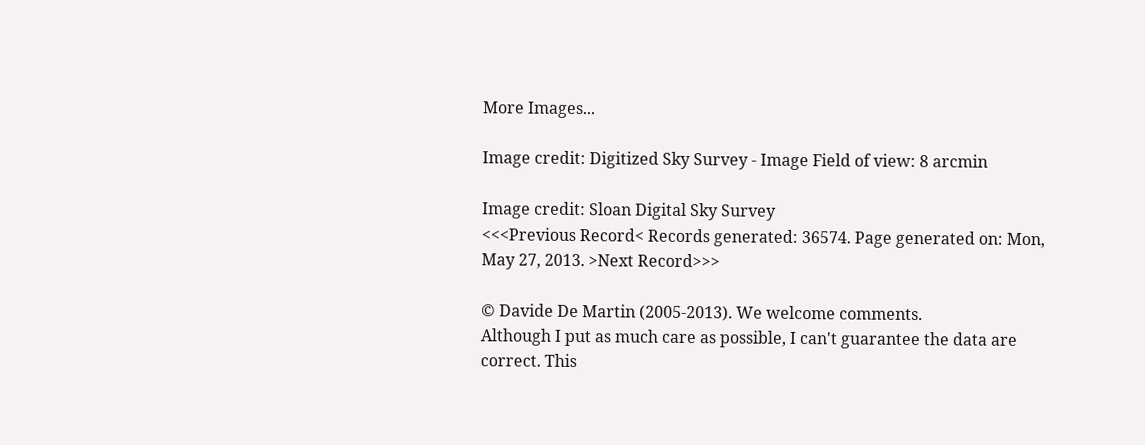More Images...

Image credit: Digitized Sky Survey - Image Field of view: 8 arcmin

Image credit: Sloan Digital Sky Survey
<<<Previous Record< Records generated: 36574. Page generated on: Mon, May 27, 2013. >Next Record>>>

© Davide De Martin (2005-2013). We welcome comments.
Although I put as much care as possible, I can't guarantee the data are correct. This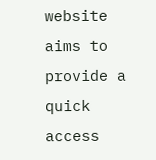website aims to provide a quick access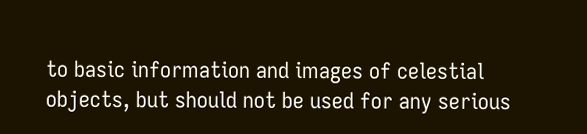to basic information and images of celestial objects, but should not be used for any serious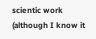scientic work (although I know it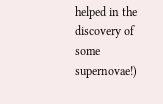helped in the discovery of some supernovae!)